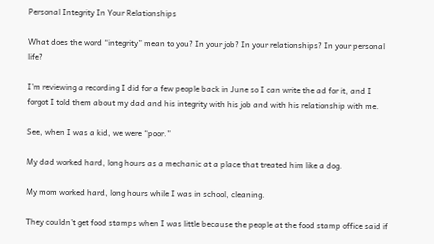Personal Integrity In Your Relationships

What does the word “integrity” mean to you? In your job? In your relationships? In your personal life?

I’m reviewing a recording I did for a few people back in June so I can write the ad for it, and I forgot I told them about my dad and his integrity with his job and with his relationship with me.

See, when I was a kid, we were “poor.”

My dad worked hard, long hours as a mechanic at a place that treated him like a dog.

My mom worked hard, long hours while I was in school, cleaning.

They couldn’t get food stamps when I was little because the people at the food stamp office said if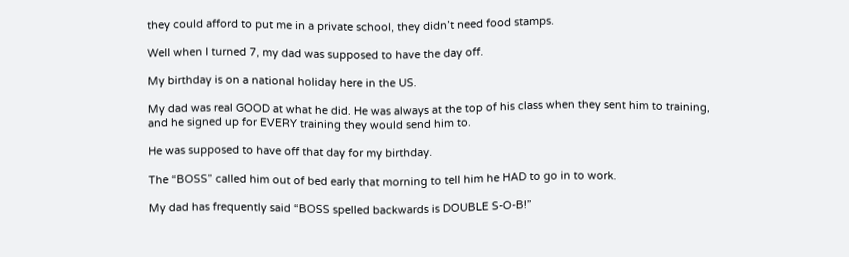they could afford to put me in a private school, they didn’t need food stamps.

Well when I turned 7, my dad was supposed to have the day off.

My birthday is on a national holiday here in the US.

My dad was real GOOD at what he did. He was always at the top of his class when they sent him to training, and he signed up for EVERY training they would send him to.

He was supposed to have off that day for my birthday.

The “BOSS” called him out of bed early that morning to tell him he HAD to go in to work.

My dad has frequently said “BOSS spelled backwards is DOUBLE S-O-B!”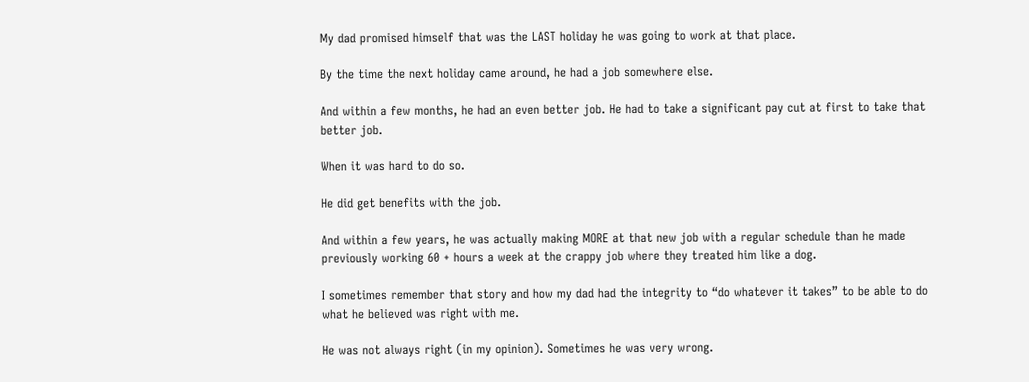My dad promised himself that was the LAST holiday he was going to work at that place.

By the time the next holiday came around, he had a job somewhere else.

And within a few months, he had an even better job. He had to take a significant pay cut at first to take that better job.

When it was hard to do so.

He did get benefits with the job.

And within a few years, he was actually making MORE at that new job with a regular schedule than he made previously working 60 + hours a week at the crappy job where they treated him like a dog.

I sometimes remember that story and how my dad had the integrity to “do whatever it takes” to be able to do what he believed was right with me.

He was not always right (in my opinion). Sometimes he was very wrong.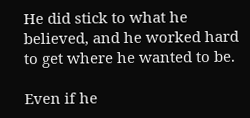He did stick to what he believed, and he worked hard to get where he wanted to be.

Even if he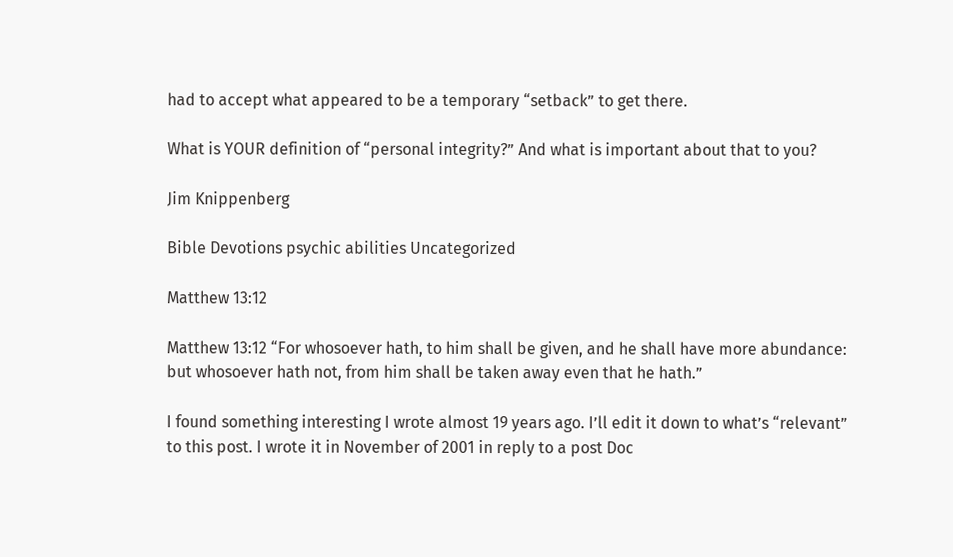had to accept what appeared to be a temporary “setback” to get there.

What is YOUR definition of “personal integrity?” And what is important about that to you?

Jim Knippenberg

Bible Devotions psychic abilities Uncategorized

Matthew 13:12

Matthew 13:12 “For whosoever hath, to him shall be given, and he shall have more abundance: but whosoever hath not, from him shall be taken away even that he hath.”

I found something interesting I wrote almost 19 years ago. I’ll edit it down to what’s “relevant” to this post. I wrote it in November of 2001 in reply to a post Doc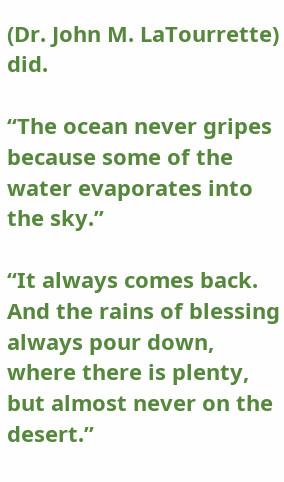(Dr. John M. LaTourrette) did.

“The ocean never gripes because some of the water evaporates into the sky.”

“It always comes back. And the rains of blessing always pour down, where there is plenty, but almost never on the desert.”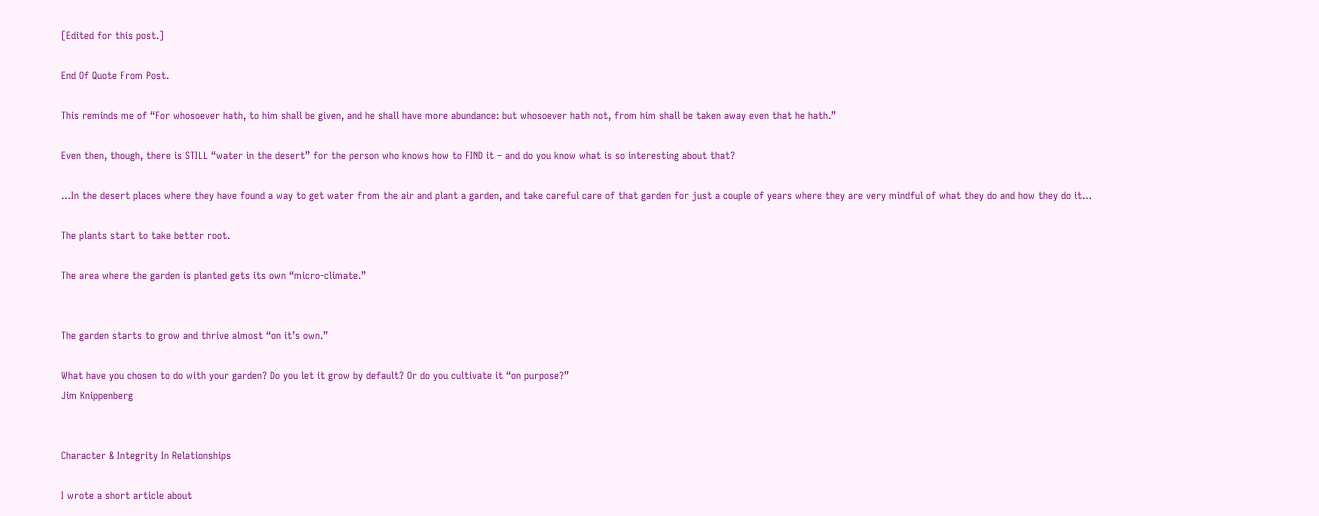[Edited for this post.]

End Of Quote From Post.

This reminds me of “For whosoever hath, to him shall be given, and he shall have more abundance: but whosoever hath not, from him shall be taken away even that he hath.”

Even then, though, there is STILL “water in the desert” for the person who knows how to FIND it – and do you know what is so interesting about that?

…In the desert places where they have found a way to get water from the air and plant a garden, and take careful care of that garden for just a couple of years where they are very mindful of what they do and how they do it…

The plants start to take better root.

The area where the garden is planted gets its own “micro-climate.”


The garden starts to grow and thrive almost “on it’s own.”

What have you chosen to do with your garden? Do you let it grow by default? Or do you cultivate it “on purpose?”
Jim Knippenberg


Character & Integrity In Relationships

I wrote a short article about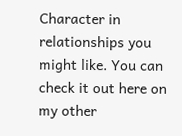Character in relationships you might like. You can check it out here on my other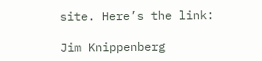site. Here’s the link:

Jim Knippenberg